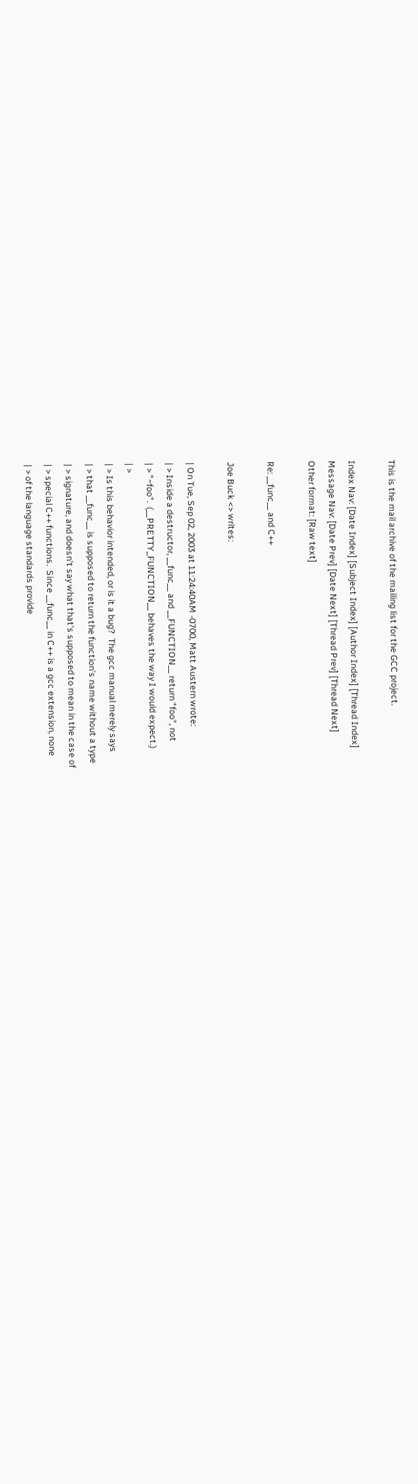This is the mail archive of the mailing list for the GCC project.

Index Nav: [Date Index] [Subject Index] [Author Index] [Thread Index]
Message Nav: [Date Prev] [Date Next] [Thread Prev] [Thread Next]
Other format: [Raw text]

Re: __func__ and C++

Joe Buck <> writes:

| On Tue, Sep 02, 2003 at 11:24:40AM -0700, Matt Austern wrote:
| > Inside a destructor, __func__ and __FUNCTION__ return "foo", not
| > "~foo".  (__PRETTY_FUNCTION__ behaves the way I would expect.)
| >
| > Is this behavior intended, or is it a bug?  The gcc manual merely says
| > that __func__ is supposed to return the function's name without a type
| > signature, and doesn't say what that's supposed to mean in the case of
| > special C++ functions.  Since __func__ in C++ is a gcc extension, none
| > of the language standards provide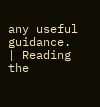any useful guidance.
| Reading the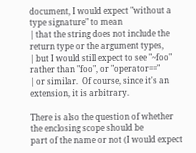document, I would expect "without a type signature" to mean
| that the string does not include the return type or the argument types,
| but I would still expect to see "~foo" rather than "foo", or "operator=="
| or similar.  Of course, since it's an extension, it is arbitrary.

There is also the question of whether the enclosing scope should be
part of the name or not (I would expect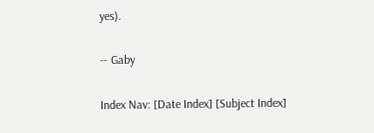yes).

-- Gaby

Index Nav: [Date Index] [Subject Index]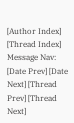[Author Index] [Thread Index]
Message Nav: [Date Prev] [Date Next] [Thread Prev] [Thread Next]